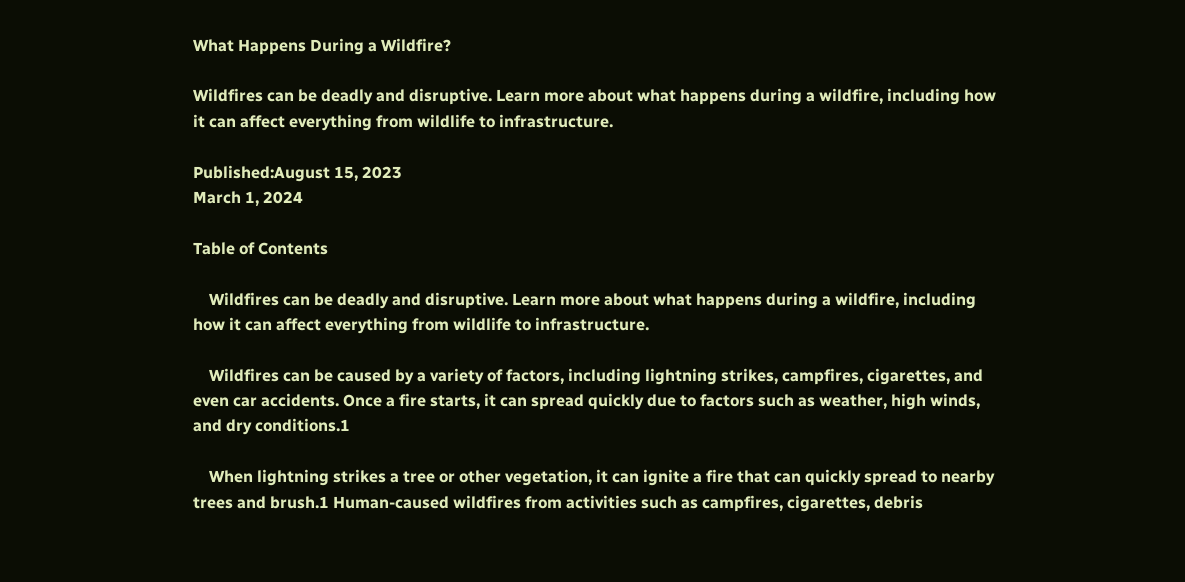What Happens During a Wildfire?

Wildfires can be deadly and disruptive. Learn more about what happens during a wildfire, including how it can affect everything from wildlife to infrastructure.

Published:August 15, 2023
March 1, 2024

Table of Contents

    Wildfires can be deadly and disruptive. Learn more about what happens during a wildfire, including how it can affect everything from wildlife to infrastructure.

    Wildfires can be caused by a variety of factors, including lightning strikes, campfires, cigarettes, and even car accidents. Once a fire starts, it can spread quickly due to factors such as weather, high winds, and dry conditions.1

    When lightning strikes a tree or other vegetation, it can ignite a fire that can quickly spread to nearby trees and brush.1 Human-caused wildfires from activities such as campfires, cigarettes, debris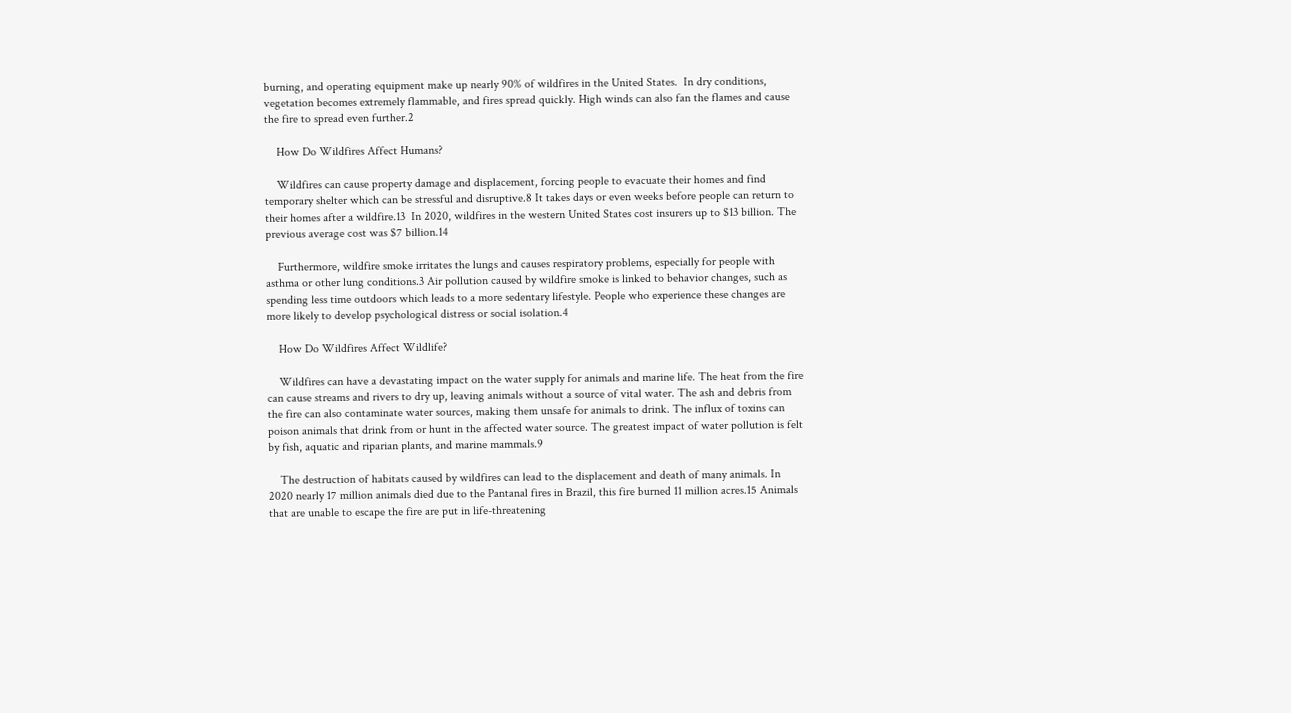burning, and operating equipment make up nearly 90% of wildfires in the United States.  In dry conditions, vegetation becomes extremely flammable, and fires spread quickly. High winds can also fan the flames and cause the fire to spread even further.2

    How Do Wildfires Affect Humans?

    Wildfires can cause property damage and displacement, forcing people to evacuate their homes and find temporary shelter which can be stressful and disruptive.8 It takes days or even weeks before people can return to their homes after a wildfire.13  In 2020, wildfires in the western United States cost insurers up to $13 billion. The previous average cost was $7 billion.14

    Furthermore, wildfire smoke irritates the lungs and causes respiratory problems, especially for people with asthma or other lung conditions.3 Air pollution caused by wildfire smoke is linked to behavior changes, such as spending less time outdoors which leads to a more sedentary lifestyle. People who experience these changes are more likely to develop psychological distress or social isolation.4

    How Do Wildfires Affect Wildlife?

    Wildfires can have a devastating impact on the water supply for animals and marine life. The heat from the fire can cause streams and rivers to dry up, leaving animals without a source of vital water. The ash and debris from the fire can also contaminate water sources, making them unsafe for animals to drink. The influx of toxins can poison animals that drink from or hunt in the affected water source. The greatest impact of water pollution is felt by fish, aquatic and riparian plants, and marine mammals.9

    The destruction of habitats caused by wildfires can lead to the displacement and death of many animals. In 2020 nearly 17 million animals died due to the Pantanal fires in Brazil, this fire burned 11 million acres.15 Animals that are unable to escape the fire are put in life-threatening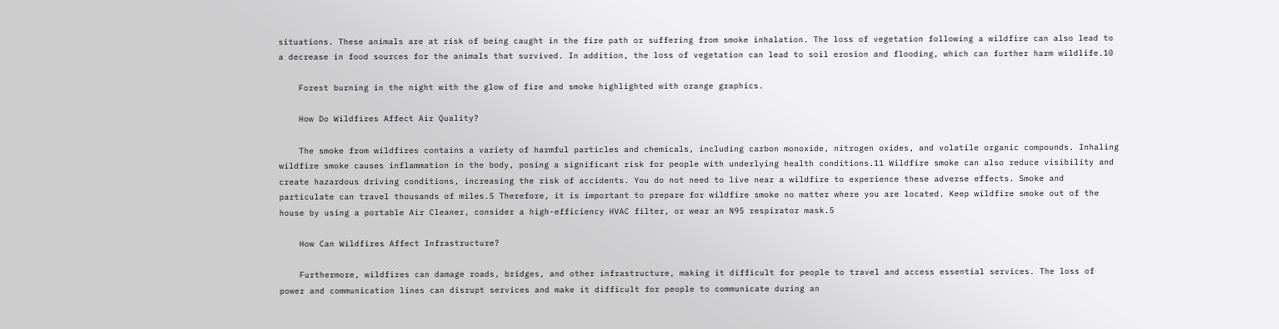situations. These animals are at risk of being caught in the fire path or suffering from smoke inhalation. The loss of vegetation following a wildfire can also lead to a decrease in food sources for the animals that survived. In addition, the loss of vegetation can lead to soil erosion and flooding, which can further harm wildlife.10

    Forest burning in the night with the glow of fire and smoke highlighted with orange graphics.

    How Do Wildfires Affect Air Quality?

    The smoke from wildfires contains a variety of harmful particles and chemicals, including carbon monoxide, nitrogen oxides, and volatile organic compounds. Inhaling wildfire smoke causes inflammation in the body, posing a significant risk for people with underlying health conditions.11 Wildfire smoke can also reduce visibility and create hazardous driving conditions, increasing the risk of accidents. You do not need to live near a wildfire to experience these adverse effects. Smoke and particulate can travel thousands of miles.5 Therefore, it is important to prepare for wildfire smoke no matter where you are located. Keep wildfire smoke out of the house by using a portable Air Cleaner, consider a high-efficiency HVAC filter, or wear an N95 respirator mask.5

    How Can Wildfires Affect Infrastructure?

    Furthermore, wildfires can damage roads, bridges, and other infrastructure, making it difficult for people to travel and access essential services. The loss of power and communication lines can disrupt services and make it difficult for people to communicate during an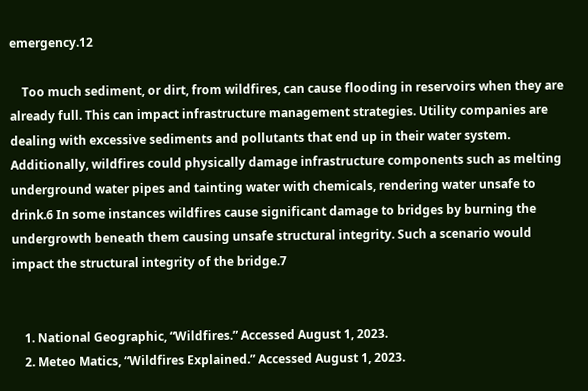emergency.12

    Too much sediment, or dirt, from wildfires, can cause flooding in reservoirs when they are already full. This can impact infrastructure management strategies. Utility companies are dealing with excessive sediments and pollutants that end up in their water system. Additionally, wildfires could physically damage infrastructure components such as melting underground water pipes and tainting water with chemicals, rendering water unsafe to drink.6 In some instances wildfires cause significant damage to bridges by burning the undergrowth beneath them causing unsafe structural integrity. Such a scenario would impact the structural integrity of the bridge.7


    1. National Geographic, “Wildfires.” Accessed August 1, 2023.
    2. Meteo Matics, “Wildfires Explained.” Accessed August 1, 2023.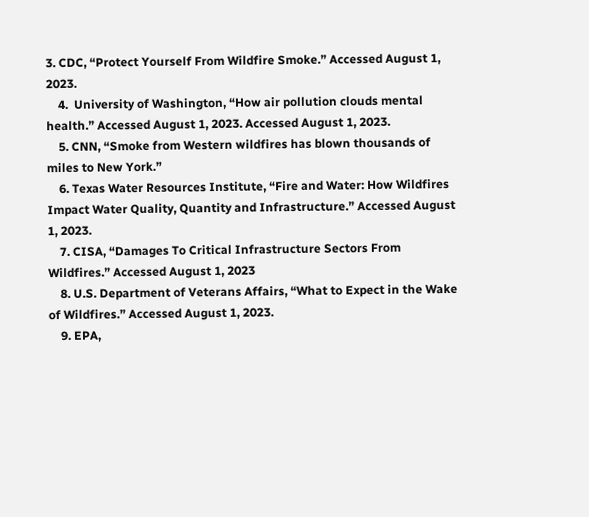3. CDC, “Protect Yourself From Wildfire Smoke.” Accessed August 1, 2023.
    4.  University of Washington, “How air pollution clouds mental health.” Accessed August 1, 2023. Accessed August 1, 2023.
    5. CNN, “Smoke from Western wildfires has blown thousands of miles to New York.”
    6. Texas Water Resources Institute, “Fire and Water: How Wildfires Impact Water Quality, Quantity and Infrastructure.” Accessed August 1, 2023.
    7. CISA, “Damages To Critical Infrastructure Sectors From Wildfires.” Accessed August 1, 2023
    8. U.S. Department of Veterans Affairs, “What to Expect in the Wake of Wildfires.” Accessed August 1, 2023.
    9. EPA,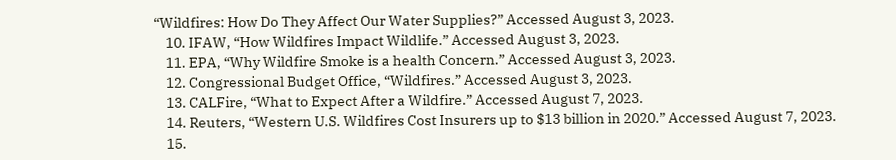“Wildfires: How Do They Affect Our Water Supplies?” Accessed August 3, 2023.
    10. IFAW, “How Wildfires Impact Wildlife.” Accessed August 3, 2023.
    11. EPA, “Why Wildfire Smoke is a health Concern.” Accessed August 3, 2023.
    12. Congressional Budget Office, “Wildfires.” Accessed August 3, 2023.
    13. CALFire, “What to Expect After a Wildfire.” Accessed August 7, 2023.
    14. Reuters, “Western U.S. Wildfires Cost Insurers up to $13 billion in 2020.” Accessed August 7, 2023.
    15.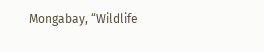Mongabay, “Wildlife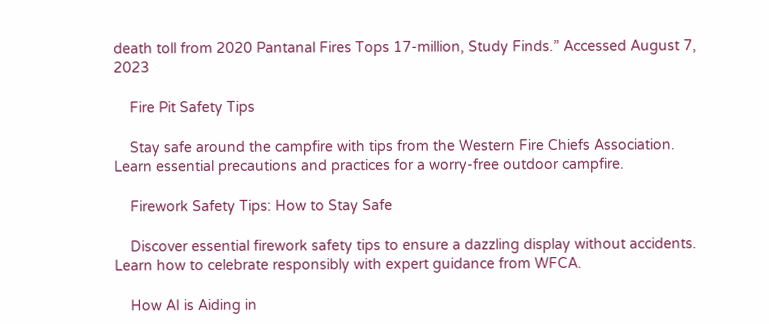death toll from 2020 Pantanal Fires Tops 17-million, Study Finds.” Accessed August 7, 2023

    Fire Pit Safety Tips

    Stay safe around the campfire with tips from the Western Fire Chiefs Association. Learn essential precautions and practices for a worry-free outdoor campfire.

    Firework Safety Tips: How to Stay Safe

    Discover essential firework safety tips to ensure a dazzling display without accidents. Learn how to celebrate responsibly with expert guidance from WFCA.

    How AI is Aiding in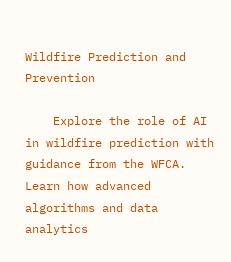Wildfire Prediction and Prevention

    Explore the role of AI in wildfire prediction with guidance from the WFCA. Learn how advanced algorithms and data analytics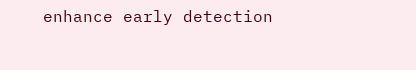enhance early detection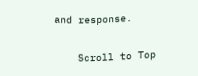and response.

    Scroll to Top